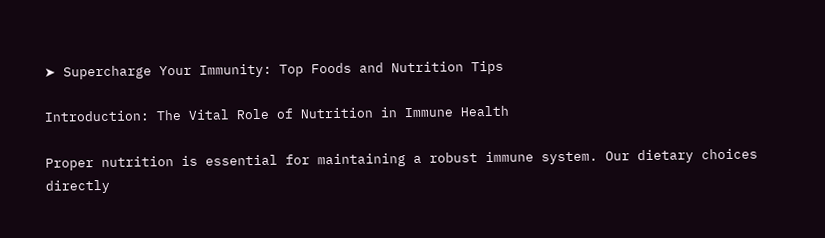➤ Supercharge Your Immunity: Top Foods and Nutrition Tips

Introduction: The Vital Role of Nutrition in Immune Health

Proper nutrition is essential for maintaining a robust immune system. Our dietary choices directly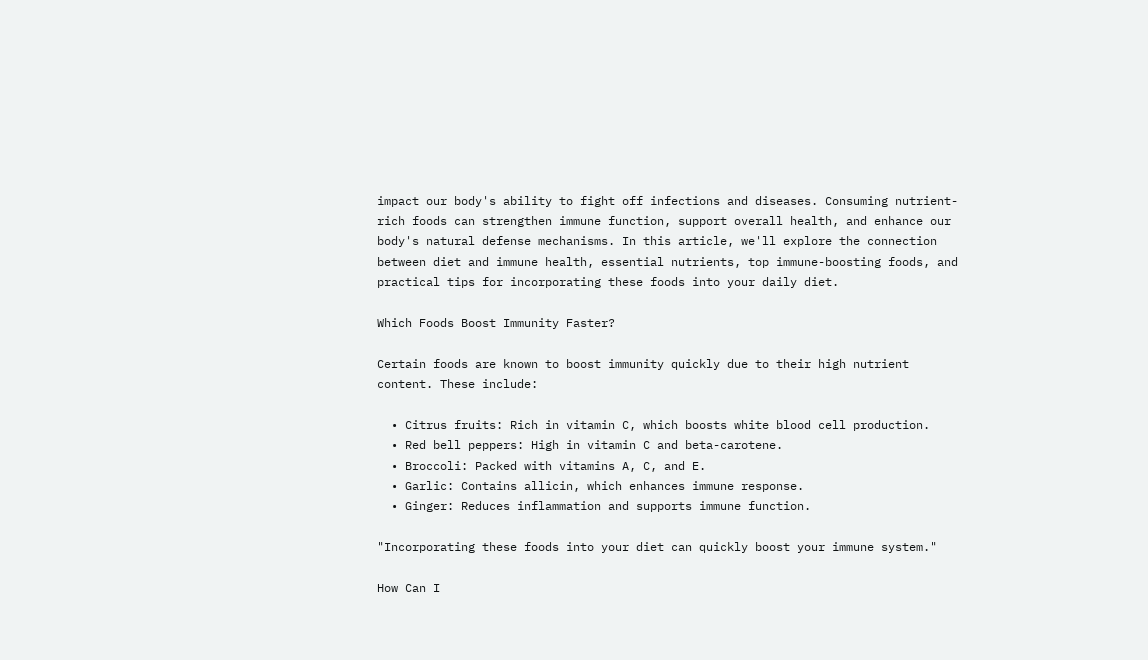impact our body's ability to fight off infections and diseases. Consuming nutrient-rich foods can strengthen immune function, support overall health, and enhance our body's natural defense mechanisms. In this article, we'll explore the connection between diet and immune health, essential nutrients, top immune-boosting foods, and practical tips for incorporating these foods into your daily diet.

Which Foods Boost Immunity Faster?

Certain foods are known to boost immunity quickly due to their high nutrient content. These include:

  • Citrus fruits: Rich in vitamin C, which boosts white blood cell production.
  • Red bell peppers: High in vitamin C and beta-carotene.
  • Broccoli: Packed with vitamins A, C, and E.
  • Garlic: Contains allicin, which enhances immune response.
  • Ginger: Reduces inflammation and supports immune function.

"Incorporating these foods into your diet can quickly boost your immune system."

How Can I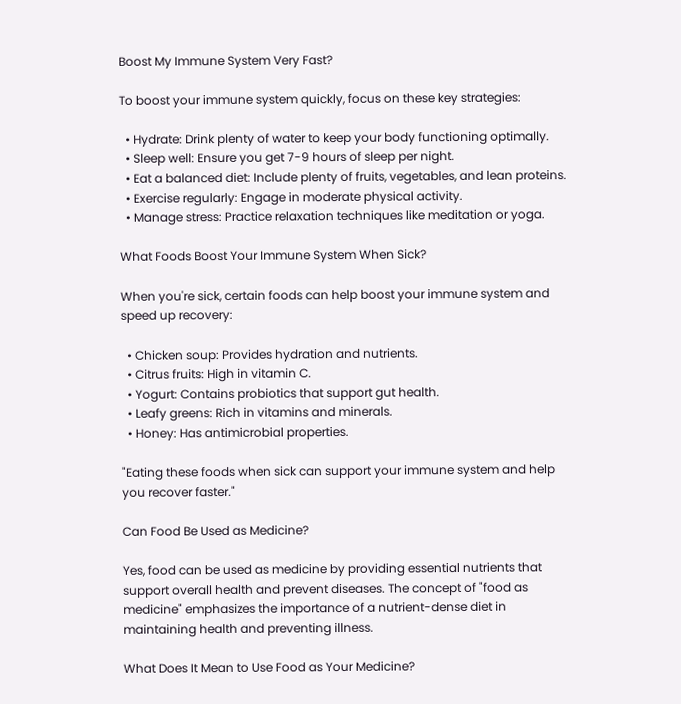Boost My Immune System Very Fast?

To boost your immune system quickly, focus on these key strategies:

  • Hydrate: Drink plenty of water to keep your body functioning optimally.
  • Sleep well: Ensure you get 7-9 hours of sleep per night.
  • Eat a balanced diet: Include plenty of fruits, vegetables, and lean proteins.
  • Exercise regularly: Engage in moderate physical activity.
  • Manage stress: Practice relaxation techniques like meditation or yoga.

What Foods Boost Your Immune System When Sick?

When you're sick, certain foods can help boost your immune system and speed up recovery:

  • Chicken soup: Provides hydration and nutrients.
  • Citrus fruits: High in vitamin C.
  • Yogurt: Contains probiotics that support gut health.
  • Leafy greens: Rich in vitamins and minerals.
  • Honey: Has antimicrobial properties.

"Eating these foods when sick can support your immune system and help you recover faster."

Can Food Be Used as Medicine?

Yes, food can be used as medicine by providing essential nutrients that support overall health and prevent diseases. The concept of "food as medicine" emphasizes the importance of a nutrient-dense diet in maintaining health and preventing illness.

What Does It Mean to Use Food as Your Medicine?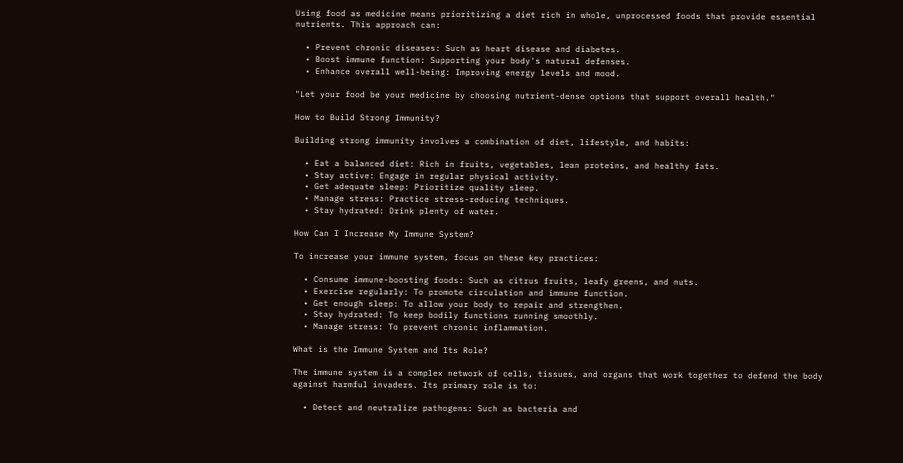Using food as medicine means prioritizing a diet rich in whole, unprocessed foods that provide essential nutrients. This approach can:

  • Prevent chronic diseases: Such as heart disease and diabetes.
  • Boost immune function: Supporting your body's natural defenses.
  • Enhance overall well-being: Improving energy levels and mood.

"Let your food be your medicine by choosing nutrient-dense options that support overall health."

How to Build Strong Immunity?

Building strong immunity involves a combination of diet, lifestyle, and habits:

  • Eat a balanced diet: Rich in fruits, vegetables, lean proteins, and healthy fats.
  • Stay active: Engage in regular physical activity.
  • Get adequate sleep: Prioritize quality sleep.
  • Manage stress: Practice stress-reducing techniques.
  • Stay hydrated: Drink plenty of water.

How Can I Increase My Immune System?

To increase your immune system, focus on these key practices:

  • Consume immune-boosting foods: Such as citrus fruits, leafy greens, and nuts.
  • Exercise regularly: To promote circulation and immune function.
  • Get enough sleep: To allow your body to repair and strengthen.
  • Stay hydrated: To keep bodily functions running smoothly.
  • Manage stress: To prevent chronic inflammation.

What is the Immune System and Its Role?

The immune system is a complex network of cells, tissues, and organs that work together to defend the body against harmful invaders. Its primary role is to:

  • Detect and neutralize pathogens: Such as bacteria and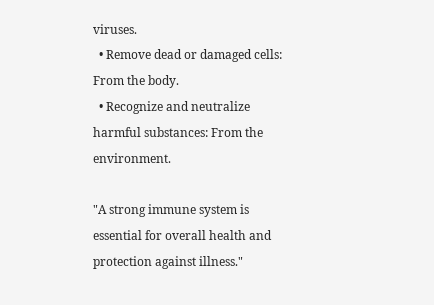viruses.
  • Remove dead or damaged cells: From the body.
  • Recognize and neutralize harmful substances: From the environment.

"A strong immune system is essential for overall health and protection against illness."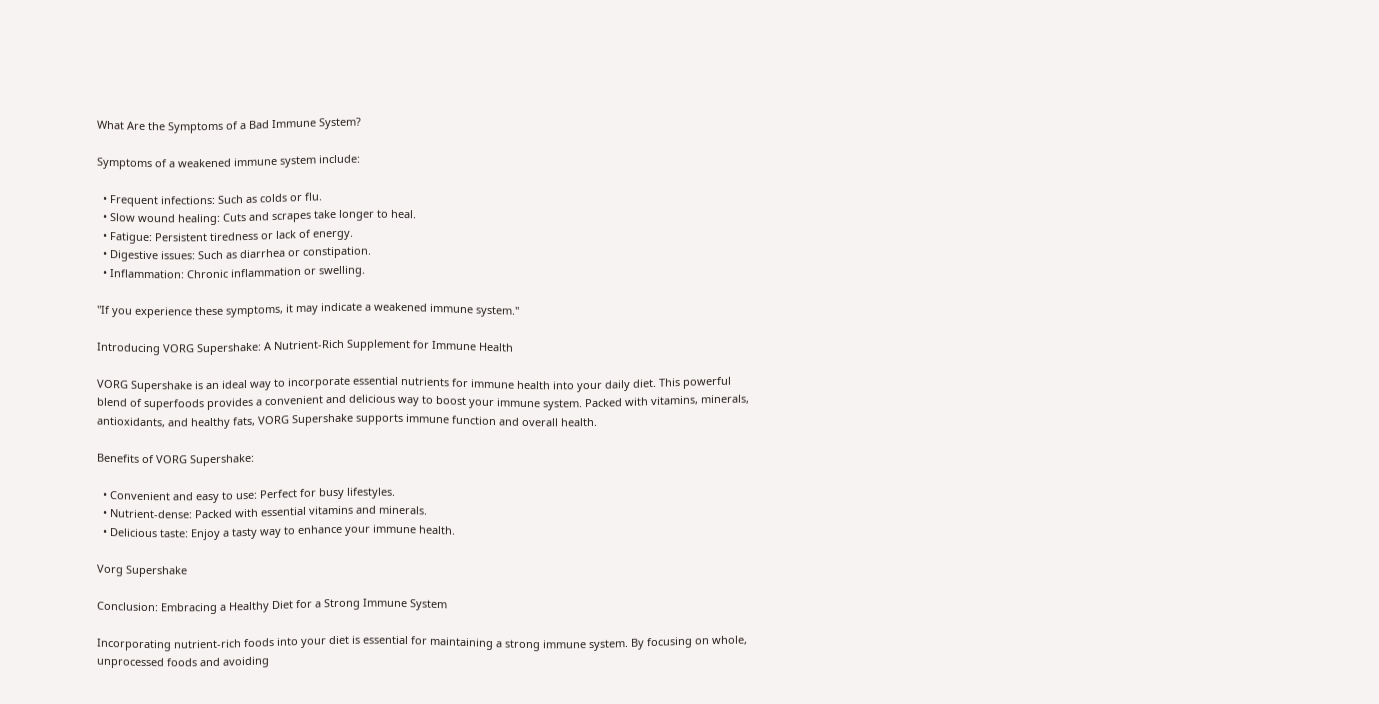What Are the Symptoms of a Bad Immune System?

Symptoms of a weakened immune system include:

  • Frequent infections: Such as colds or flu.
  • Slow wound healing: Cuts and scrapes take longer to heal.
  • Fatigue: Persistent tiredness or lack of energy.
  • Digestive issues: Such as diarrhea or constipation.
  • Inflammation: Chronic inflammation or swelling.

"If you experience these symptoms, it may indicate a weakened immune system."

Introducing VORG Supershake: A Nutrient-Rich Supplement for Immune Health

VORG Supershake is an ideal way to incorporate essential nutrients for immune health into your daily diet. This powerful blend of superfoods provides a convenient and delicious way to boost your immune system. Packed with vitamins, minerals, antioxidants, and healthy fats, VORG Supershake supports immune function and overall health.

Benefits of VORG Supershake:

  • Convenient and easy to use: Perfect for busy lifestyles.
  • Nutrient-dense: Packed with essential vitamins and minerals.
  • Delicious taste: Enjoy a tasty way to enhance your immune health.

Vorg Supershake

Conclusion: Embracing a Healthy Diet for a Strong Immune System

Incorporating nutrient-rich foods into your diet is essential for maintaining a strong immune system. By focusing on whole, unprocessed foods and avoiding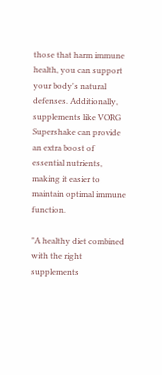those that harm immune health, you can support your body's natural defenses. Additionally, supplements like VORG Supershake can provide an extra boost of essential nutrients, making it easier to maintain optimal immune function.

"A healthy diet combined with the right supplements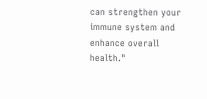can strengthen your immune system and enhance overall health."